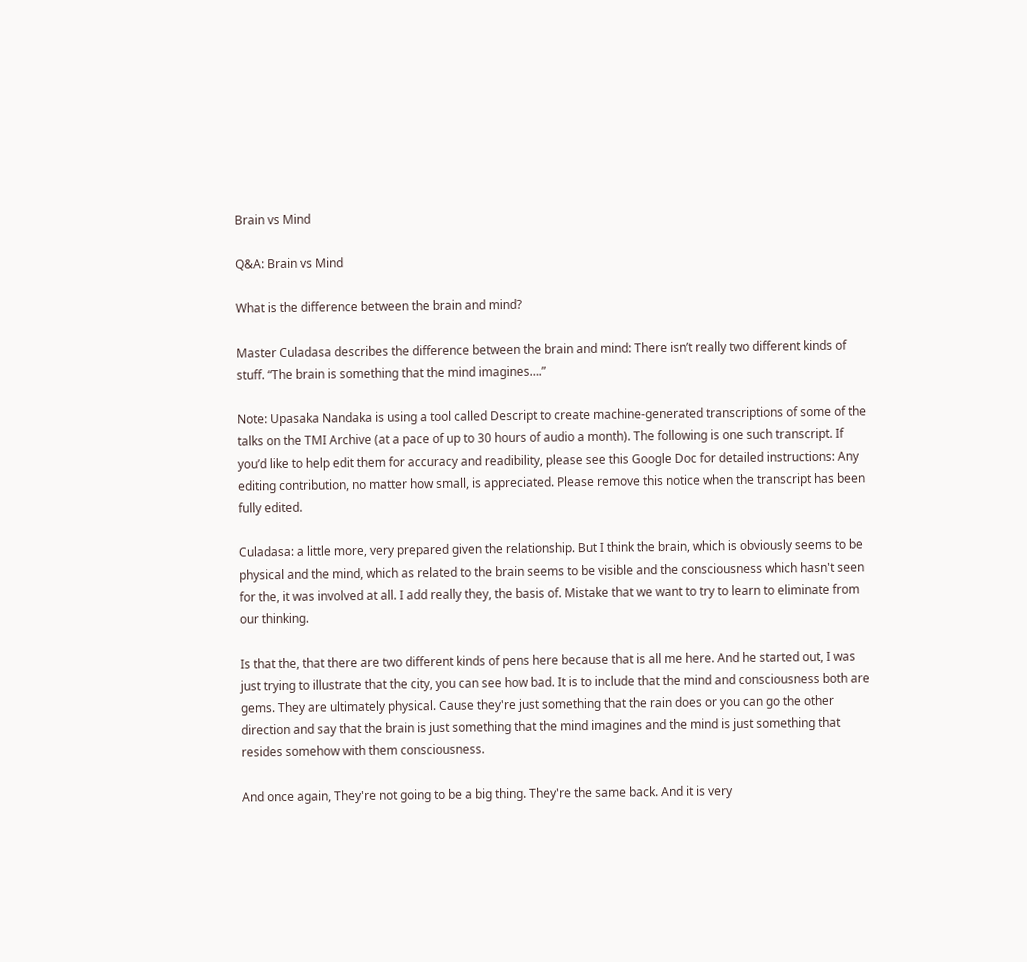Brain vs Mind

Q&A: Brain vs Mind

What is the difference between the brain and mind?

Master Culadasa describes the difference between the brain and mind: There isn’t really two different kinds of stuff. “The brain is something that the mind imagines….”

Note: Upasaka Nandaka is using a tool called Descript to create machine-generated transcriptions of some of the talks on the TMI Archive (at a pace of up to 30 hours of audio a month). The following is one such transcript. If you’d like to help edit them for accuracy and readibility, please see this Google Doc for detailed instructions: Any editing contribution, no matter how small, is appreciated. Please remove this notice when the transcript has been fully edited.

Culadasa: a little more, very prepared given the relationship. But I think the brain, which is obviously seems to be physical and the mind, which as related to the brain seems to be visible and the consciousness which hasn't seen for the, it was involved at all. I add really they, the basis of. Mistake that we want to try to learn to eliminate from our thinking.

Is that the, that there are two different kinds of pens here because that is all me here. And he started out, I was just trying to illustrate that the city, you can see how bad. It is to include that the mind and consciousness both are gems. They are ultimately physical. Cause they're just something that the rain does or you can go the other direction and say that the brain is just something that the mind imagines and the mind is just something that resides somehow with them consciousness.

And once again, They're not going to be a big thing. They're the same back. And it is very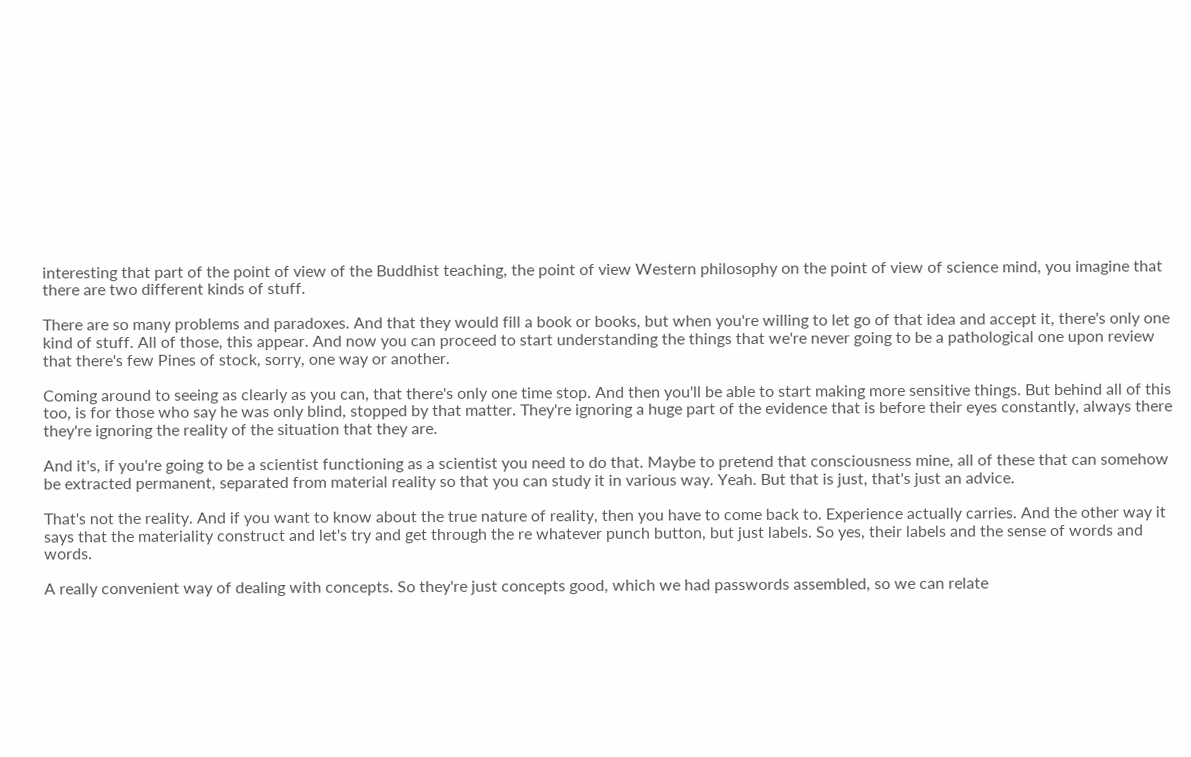interesting that part of the point of view of the Buddhist teaching, the point of view Western philosophy on the point of view of science mind, you imagine that there are two different kinds of stuff.

There are so many problems and paradoxes. And that they would fill a book or books, but when you're willing to let go of that idea and accept it, there's only one kind of stuff. All of those, this appear. And now you can proceed to start understanding the things that we're never going to be a pathological one upon review that there's few Pines of stock, sorry, one way or another.

Coming around to seeing as clearly as you can, that there's only one time stop. And then you'll be able to start making more sensitive things. But behind all of this too, is for those who say he was only blind, stopped by that matter. They're ignoring a huge part of the evidence that is before their eyes constantly, always there they're ignoring the reality of the situation that they are.

And it's, if you're going to be a scientist functioning as a scientist you need to do that. Maybe to pretend that consciousness mine, all of these that can somehow be extracted permanent, separated from material reality so that you can study it in various way. Yeah. But that is just, that's just an advice.

That's not the reality. And if you want to know about the true nature of reality, then you have to come back to. Experience actually carries. And the other way it says that the materiality construct and let's try and get through the re whatever punch button, but just labels. So yes, their labels and the sense of words and words.

A really convenient way of dealing with concepts. So they're just concepts good, which we had passwords assembled, so we can relate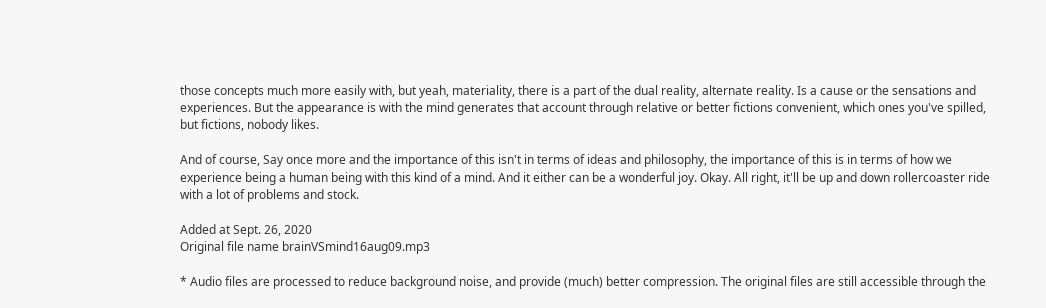those concepts much more easily with, but yeah, materiality, there is a part of the dual reality, alternate reality. Is a cause or the sensations and experiences. But the appearance is with the mind generates that account through relative or better fictions convenient, which ones you've spilled, but fictions, nobody likes.

And of course, Say once more and the importance of this isn't in terms of ideas and philosophy, the importance of this is in terms of how we experience being a human being with this kind of a mind. And it either can be a wonderful joy. Okay. All right, it'll be up and down rollercoaster ride with a lot of problems and stock.

Added at Sept. 26, 2020
Original file name brainVSmind16aug09.mp3

* Audio files are processed to reduce background noise, and provide (much) better compression. The original files are still accessible through the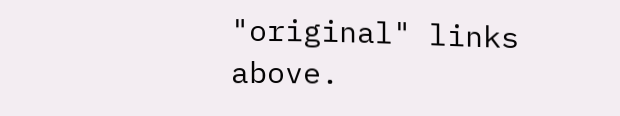"original" links above.